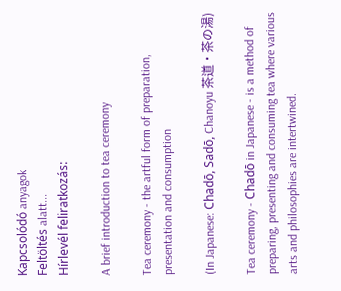Kapcsolódó anyagok
Feltöltés alatt...
Hírlevél feliratkozás:

A brief introduction to tea ceremony

Tea ceremony - the artful form of preparation, presentation and consumption

(In Japanese: Chadō, Sadō, Chanoyu 茶道・茶の湯)

Tea ceremony - Chadō in Japanese - is a method of preparing, presenting and consuming tea where various arts and philosophies are intertwined.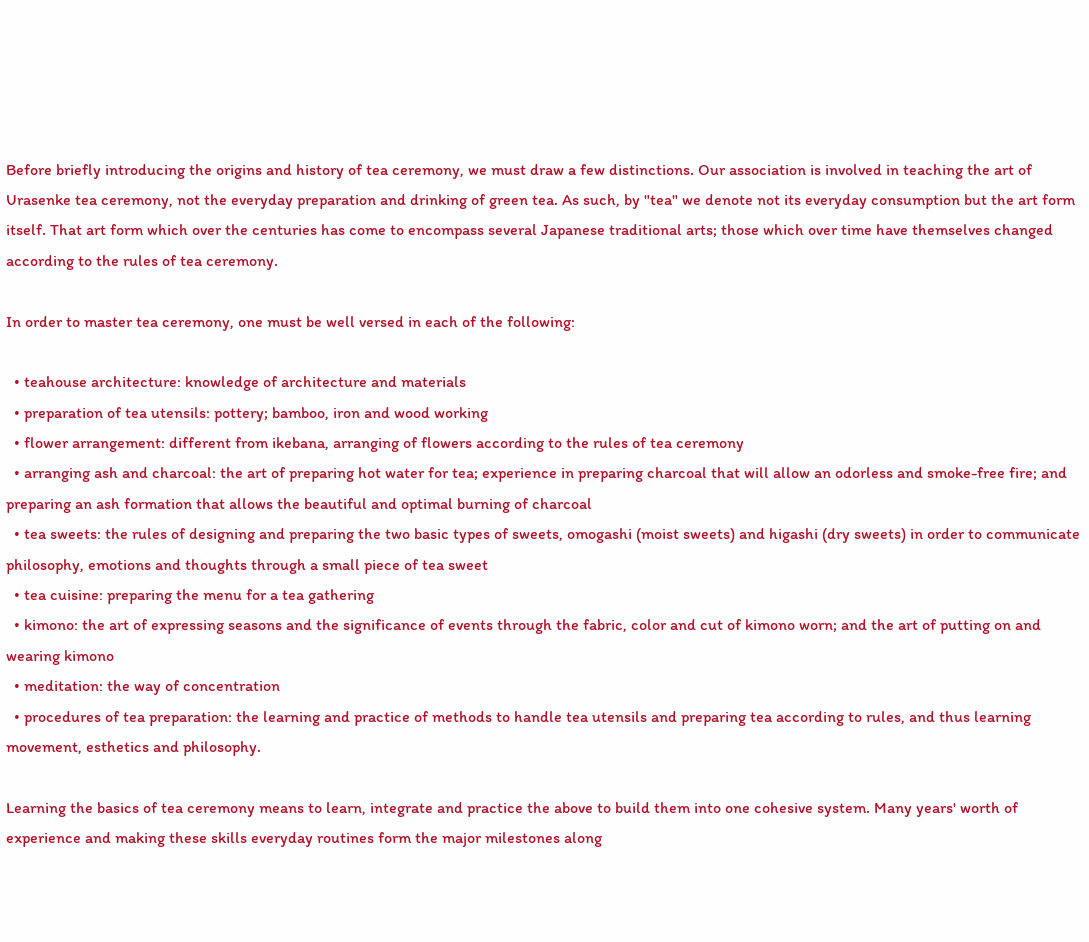Before briefly introducing the origins and history of tea ceremony, we must draw a few distinctions. Our association is involved in teaching the art of Urasenke tea ceremony, not the everyday preparation and drinking of green tea. As such, by "tea" we denote not its everyday consumption but the art form itself. That art form which over the centuries has come to encompass several Japanese traditional arts; those which over time have themselves changed according to the rules of tea ceremony.

In order to master tea ceremony, one must be well versed in each of the following:

  • teahouse architecture: knowledge of architecture and materials
  • preparation of tea utensils: pottery; bamboo, iron and wood working
  • flower arrangement: different from ikebana, arranging of flowers according to the rules of tea ceremony
  • arranging ash and charcoal: the art of preparing hot water for tea; experience in preparing charcoal that will allow an odorless and smoke-free fire; and preparing an ash formation that allows the beautiful and optimal burning of charcoal
  • tea sweets: the rules of designing and preparing the two basic types of sweets, omogashi (moist sweets) and higashi (dry sweets) in order to communicate philosophy, emotions and thoughts through a small piece of tea sweet
  • tea cuisine: preparing the menu for a tea gathering
  • kimono: the art of expressing seasons and the significance of events through the fabric, color and cut of kimono worn; and the art of putting on and wearing kimono
  • meditation: the way of concentration
  • procedures of tea preparation: the learning and practice of methods to handle tea utensils and preparing tea according to rules, and thus learning movement, esthetics and philosophy.

Learning the basics of tea ceremony means to learn, integrate and practice the above to build them into one cohesive system. Many years' worth of experience and making these skills everyday routines form the major milestones along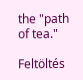the "path of tea."

Feltöltés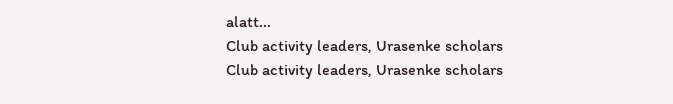alatt...
Club activity leaders, Urasenke scholars
Club activity leaders, Urasenke scholars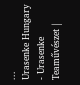...
Urasenke Hungary - Urasenke Teaművészet |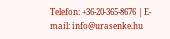Telefon: +36-20-365-8676 | E-mail: info@urasenke.hu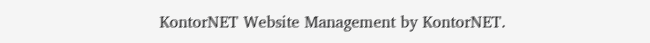KontorNET Website Management by KontorNET.